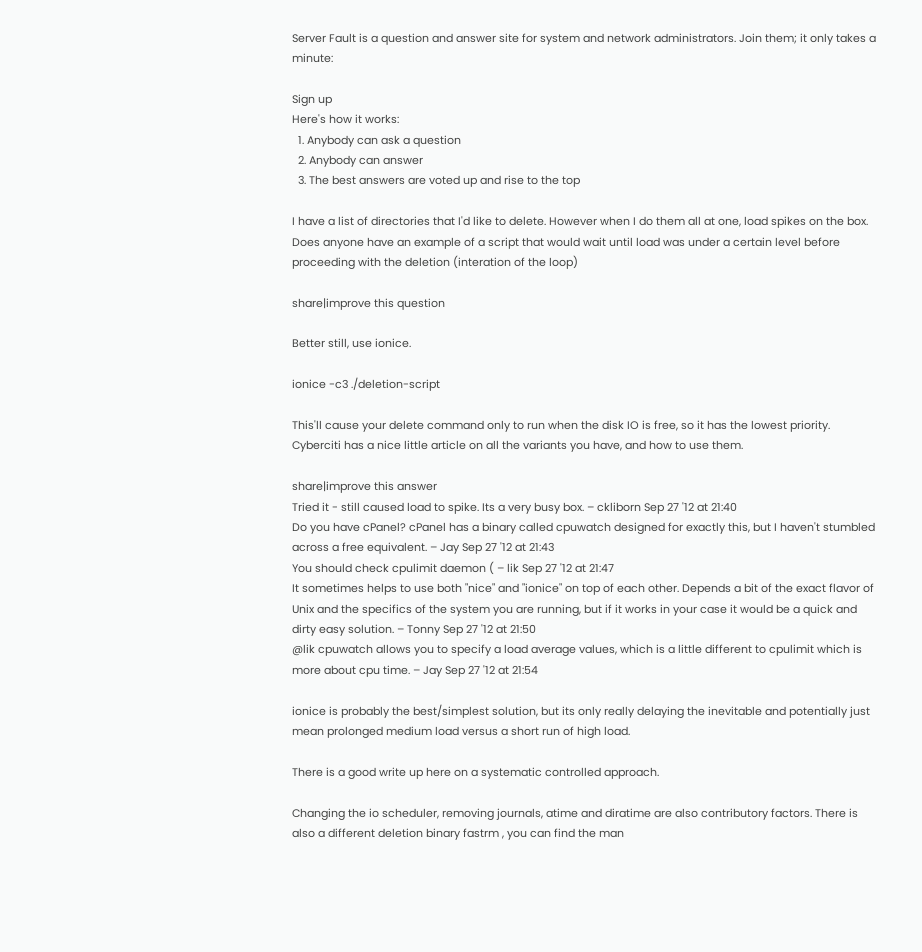Server Fault is a question and answer site for system and network administrators. Join them; it only takes a minute:

Sign up
Here's how it works:
  1. Anybody can ask a question
  2. Anybody can answer
  3. The best answers are voted up and rise to the top

I have a list of directories that I'd like to delete. However when I do them all at one, load spikes on the box. Does anyone have an example of a script that would wait until load was under a certain level before proceeding with the deletion (interation of the loop)

share|improve this question

Better still, use ionice.

ionice -c3 ./deletion-script

This'll cause your delete command only to run when the disk IO is free, so it has the lowest priority. Cyberciti has a nice little article on all the variants you have, and how to use them.

share|improve this answer
Tried it - still caused load to spike. Its a very busy box. – ckliborn Sep 27 '12 at 21:40
Do you have cPanel? cPanel has a binary called cpuwatch designed for exactly this, but I haven't stumbled across a free equivalent. – Jay Sep 27 '12 at 21:43
You should check cpulimit daemon ( – lik Sep 27 '12 at 21:47
It sometimes helps to use both "nice" and "ionice" on top of each other. Depends a bit of the exact flavor of Unix and the specifics of the system you are running, but if it works in your case it would be a quick and dirty easy solution. – Tonny Sep 27 '12 at 21:50
@lik cpuwatch allows you to specify a load average values, which is a little different to cpulimit which is more about cpu time. – Jay Sep 27 '12 at 21:54

ionice is probably the best/simplest solution, but its only really delaying the inevitable and potentially just mean prolonged medium load versus a short run of high load.

There is a good write up here on a systematic controlled approach.

Changing the io scheduler, removing journals, atime and diratime are also contributory factors. There is also a different deletion binary fastrm , you can find the man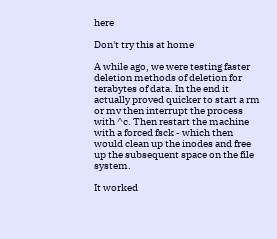here

Don't try this at home

A while ago, we were testing faster deletion methods of deletion for terabytes of data. In the end it actually proved quicker to start a rm or mv then interrupt the process with ^c. Then restart the machine with a forced fsck - which then would clean up the inodes and free up the subsequent space on the file system.

It worked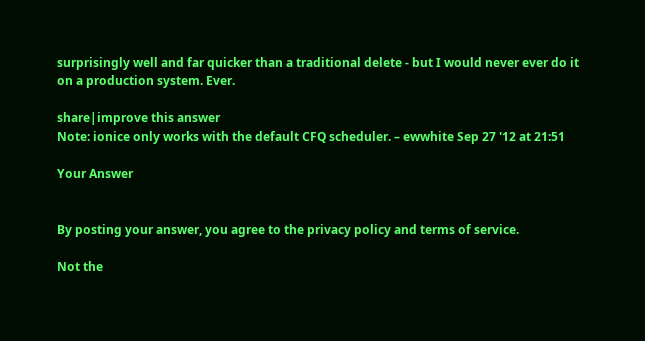surprisingly well and far quicker than a traditional delete - but I would never ever do it on a production system. Ever.

share|improve this answer
Note: ionice only works with the default CFQ scheduler. – ewwhite Sep 27 '12 at 21:51

Your Answer


By posting your answer, you agree to the privacy policy and terms of service.

Not the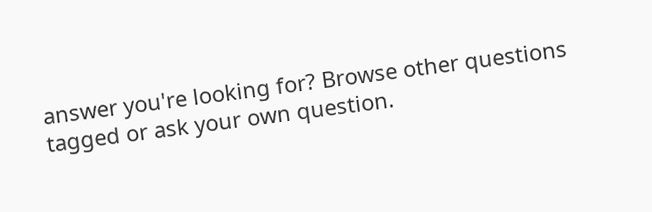answer you're looking for? Browse other questions tagged or ask your own question.